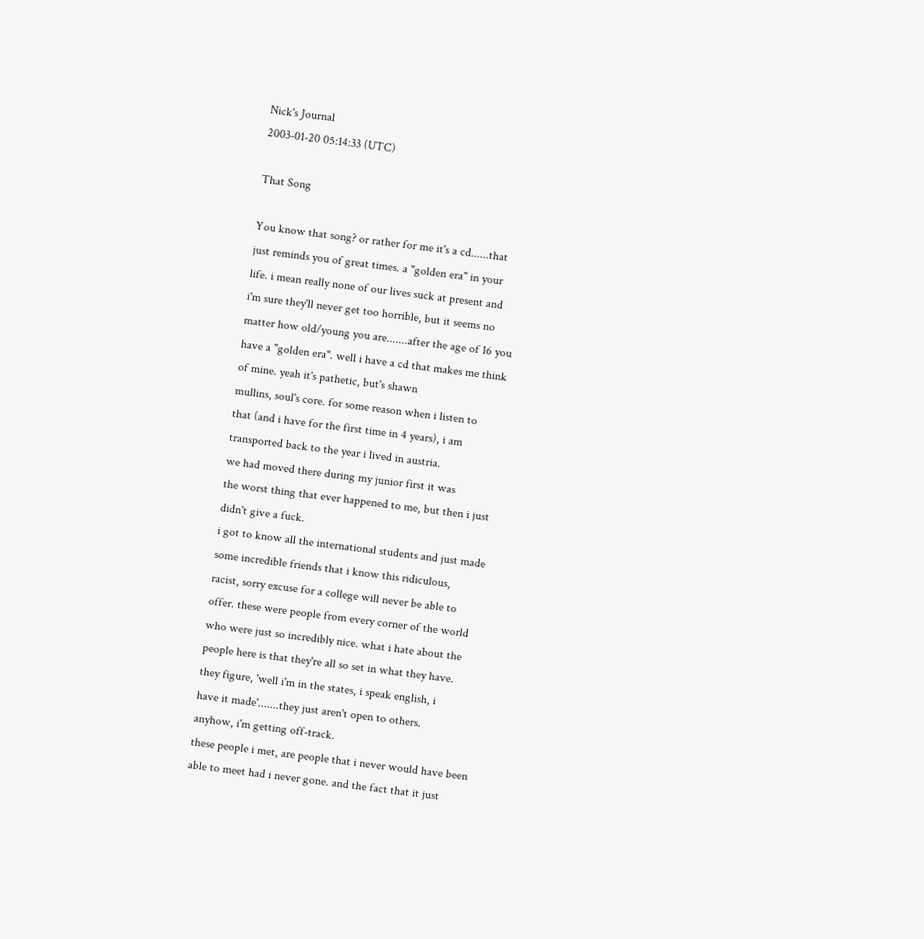Nick's Journal
2003-01-20 05:14:33 (UTC)

That Song

You know that song? or rather for me it's a cd......that
just reminds you of great times. a "golden era" in your
life. i mean really none of our lives suck at present and
i'm sure they'll never get too horrible, but it seems no
matter how old/young you are.......after the age of 16 you
have a "golden era". well i have a cd that makes me think
of mine. yeah it's pathetic, but's shawn
mullins, soul's core. for some reason when i listen to
that (and i have for the first time in 4 years), i am
transported back to the year i lived in austria.
we had moved there during my junior first it was
the worst thing that ever happened to me, but then i just
didn't give a fuck.
i got to know all the international students and just made
some incredible friends that i know this ridiculous,
racist, sorry excuse for a college will never be able to
offer. these were people from every corner of the world
who were just so incredibly nice. what i hate about the
people here is that they're all so set in what they have.
they figure, 'well i'm in the states, i speak english, i
have it made'.......they just aren't open to others.
anyhow, i'm getting off-track.
these people i met, are people that i never would have been
able to meet had i never gone. and the fact that it just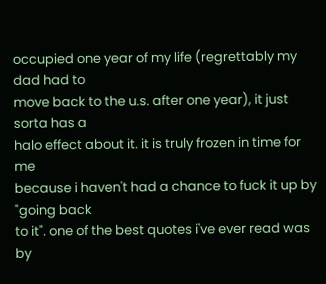occupied one year of my life (regrettably my dad had to
move back to the u.s. after one year), it just sorta has a
halo effect about it. it is truly frozen in time for me
because i haven't had a chance to fuck it up by "going back
to it". one of the best quotes i've ever read was by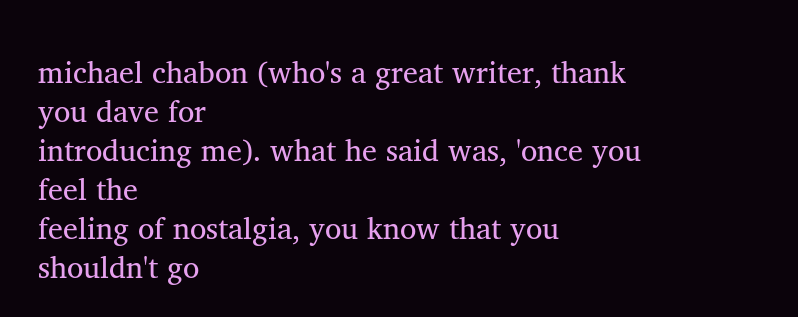michael chabon (who's a great writer, thank you dave for
introducing me). what he said was, 'once you feel the
feeling of nostalgia, you know that you shouldn't go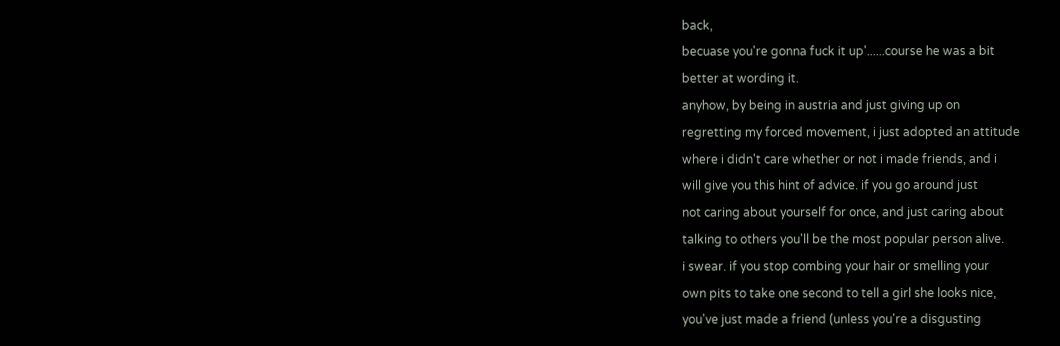back,
becuase you're gonna fuck it up'......course he was a bit
better at wording it.
anyhow, by being in austria and just giving up on
regretting my forced movement, i just adopted an attitude
where i didn't care whether or not i made friends, and i
will give you this hint of advice. if you go around just
not caring about yourself for once, and just caring about
talking to others you'll be the most popular person alive.
i swear. if you stop combing your hair or smelling your
own pits to take one second to tell a girl she looks nice,
you've just made a friend (unless you're a disgusting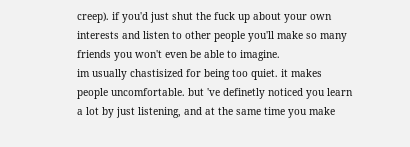creep). if you'd just shut the fuck up about your own
interests and listen to other people you'll make so many
friends you won't even be able to imagine.
im usually chastisized for being too quiet. it makes
people uncomfortable. but 've definetly noticed you learn
a lot by just listening, and at the same time you make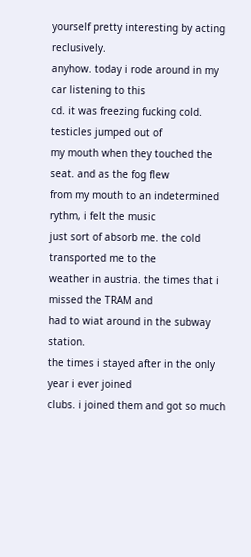yourself pretty interesting by acting reclusively.
anyhow. today i rode around in my car listening to this
cd. it was freezing fucking cold. testicles jumped out of
my mouth when they touched the seat. and as the fog flew
from my mouth to an indetermined rythm, i felt the music
just sort of absorb me. the cold transported me to the
weather in austria. the times that i missed the TRAM and
had to wiat around in the subway station.
the times i stayed after in the only year i ever joined
clubs. i joined them and got so much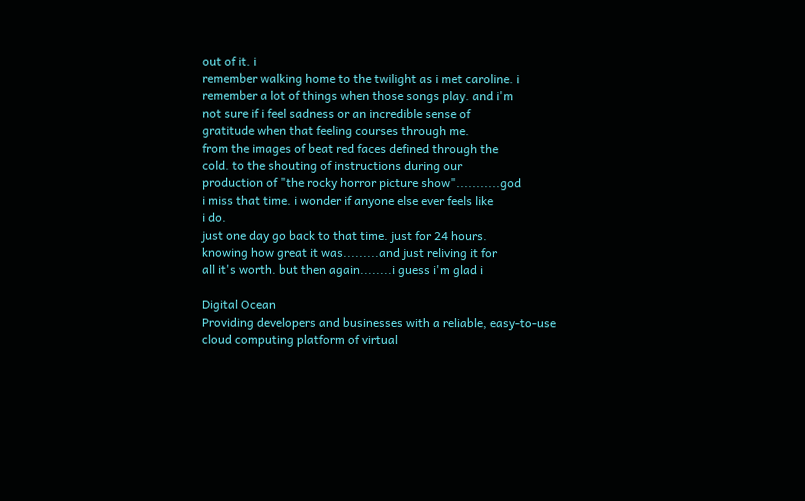out of it. i
remember walking home to the twilight as i met caroline. i
remember a lot of things when those songs play. and i'm
not sure if i feel sadness or an incredible sense of
gratitude when that feeling courses through me.
from the images of beat red faces defined through the
cold. to the shouting of instructions during our
production of "the rocky horror picture show"...........god
i miss that time. i wonder if anyone else ever feels like
i do.
just one day go back to that time. just for 24 hours.
knowing how great it was.........and just reliving it for
all it's worth. but then again........i guess i'm glad i

Digital Ocean
Providing developers and businesses with a reliable, easy-to-use cloud computing platform of virtual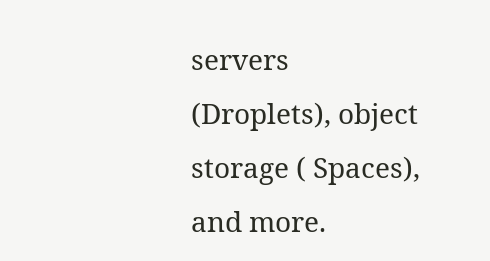servers (Droplets), object storage ( Spaces), and more.